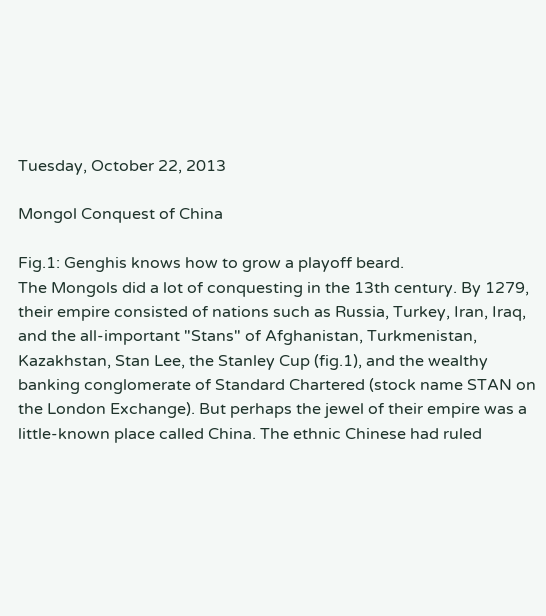Tuesday, October 22, 2013

Mongol Conquest of China

Fig.1: Genghis knows how to grow a playoff beard.
The Mongols did a lot of conquesting in the 13th century. By 1279, their empire consisted of nations such as Russia, Turkey, Iran, Iraq, and the all-important "Stans" of Afghanistan, Turkmenistan, Kazakhstan, Stan Lee, the Stanley Cup (fig.1), and the wealthy banking conglomerate of Standard Chartered (stock name STAN on the London Exchange). But perhaps the jewel of their empire was a little-known place called China. The ethnic Chinese had ruled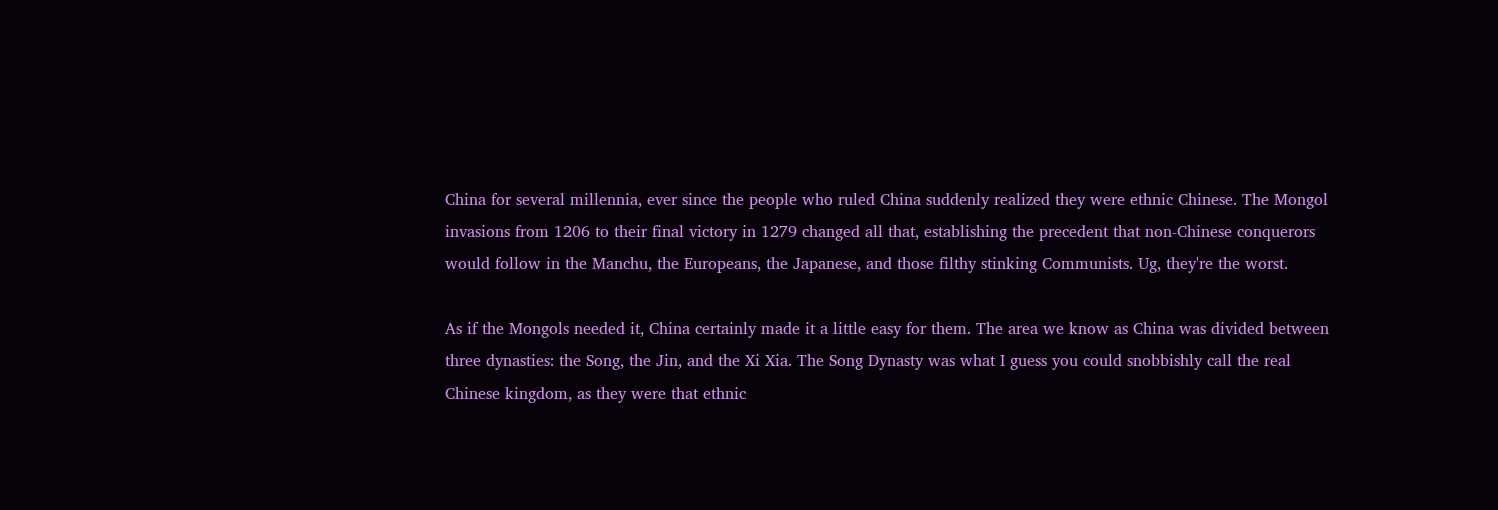China for several millennia, ever since the people who ruled China suddenly realized they were ethnic Chinese. The Mongol invasions from 1206 to their final victory in 1279 changed all that, establishing the precedent that non-Chinese conquerors would follow in the Manchu, the Europeans, the Japanese, and those filthy stinking Communists. Ug, they're the worst.

As if the Mongols needed it, China certainly made it a little easy for them. The area we know as China was divided between three dynasties: the Song, the Jin, and the Xi Xia. The Song Dynasty was what I guess you could snobbishly call the real Chinese kingdom, as they were that ethnic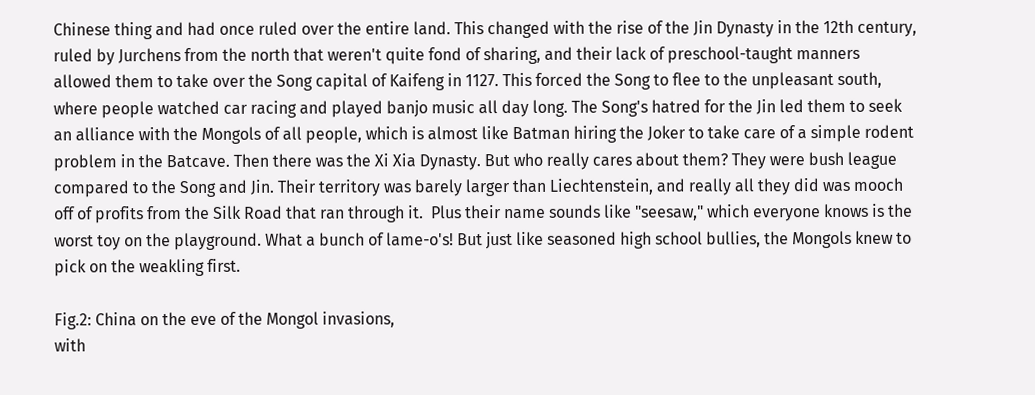Chinese thing and had once ruled over the entire land. This changed with the rise of the Jin Dynasty in the 12th century, ruled by Jurchens from the north that weren't quite fond of sharing, and their lack of preschool-taught manners allowed them to take over the Song capital of Kaifeng in 1127. This forced the Song to flee to the unpleasant south, where people watched car racing and played banjo music all day long. The Song's hatred for the Jin led them to seek an alliance with the Mongols of all people, which is almost like Batman hiring the Joker to take care of a simple rodent problem in the Batcave. Then there was the Xi Xia Dynasty. But who really cares about them? They were bush league compared to the Song and Jin. Their territory was barely larger than Liechtenstein, and really all they did was mooch off of profits from the Silk Road that ran through it.  Plus their name sounds like "seesaw," which everyone knows is the worst toy on the playground. What a bunch of lame-o's! But just like seasoned high school bullies, the Mongols knew to pick on the weakling first.

Fig.2: China on the eve of the Mongol invasions,
with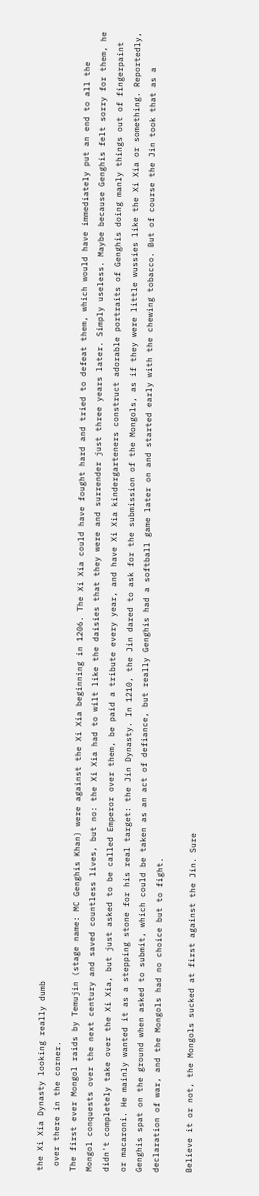the Xi Xia Dynasty looking really dumb
 over there in the corner.
The first ever Mongol raids by Temujin (stage name: MC Genghis Khan) were against the Xi Xia beginning in 1206. The Xi Xia could have fought hard and tried to defeat them, which would have immediately put an end to all the Mongol conquests over the next century and saved countless lives, but no: the Xi Xia had to wilt like the daisies that they were and surrender just three years later. Simply useless. Maybe because Genghis felt sorry for them, he didn't completely take over the Xi Xia, but just asked to be called Emperor over them, be paid a tribute every year, and have Xi Xia kindergarteners construct adorable portraits of Genghis doing manly things out of fingerpaint or macaroni. He mainly wanted it as a stepping stone for his real target: the Jin Dynasty. In 1210, the Jin dared to ask for the submission of the Mongols, as if they were little wussies like the Xi Xia or something. Reportedly, Genghis spat on the ground when asked to submit, which could be taken as an act of defiance, but really Genghis had a softball game later on and started early with the chewing tobacco. But of course the Jin took that as a declaration of war, and the Mongols had no choice but to fight.

Believe it or not, the Mongols sucked at first against the Jin. Sure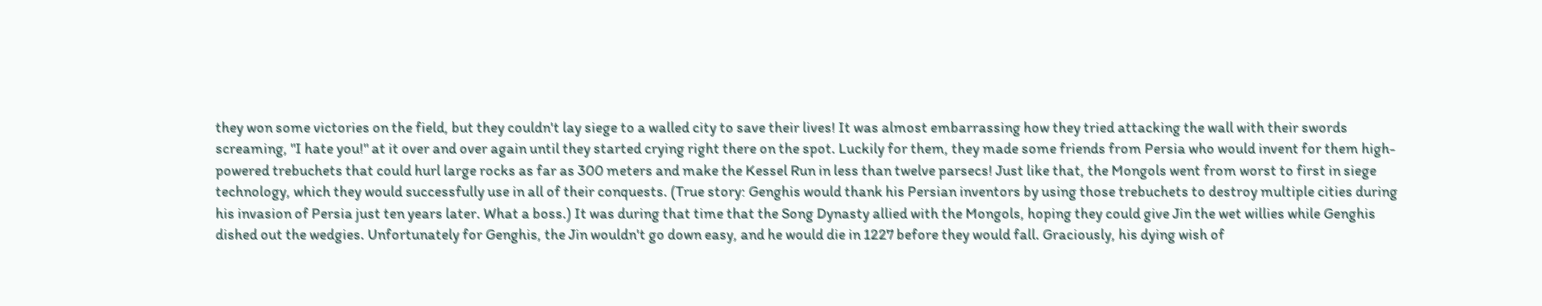they won some victories on the field, but they couldn't lay siege to a walled city to save their lives! It was almost embarrassing how they tried attacking the wall with their swords screaming, "I hate you!" at it over and over again until they started crying right there on the spot. Luckily for them, they made some friends from Persia who would invent for them high-powered trebuchets that could hurl large rocks as far as 300 meters and make the Kessel Run in less than twelve parsecs! Just like that, the Mongols went from worst to first in siege technology, which they would successfully use in all of their conquests. (True story: Genghis would thank his Persian inventors by using those trebuchets to destroy multiple cities during his invasion of Persia just ten years later. What a boss.) It was during that time that the Song Dynasty allied with the Mongols, hoping they could give Jin the wet willies while Genghis dished out the wedgies. Unfortunately for Genghis, the Jin wouldn't go down easy, and he would die in 1227 before they would fall. Graciously, his dying wish of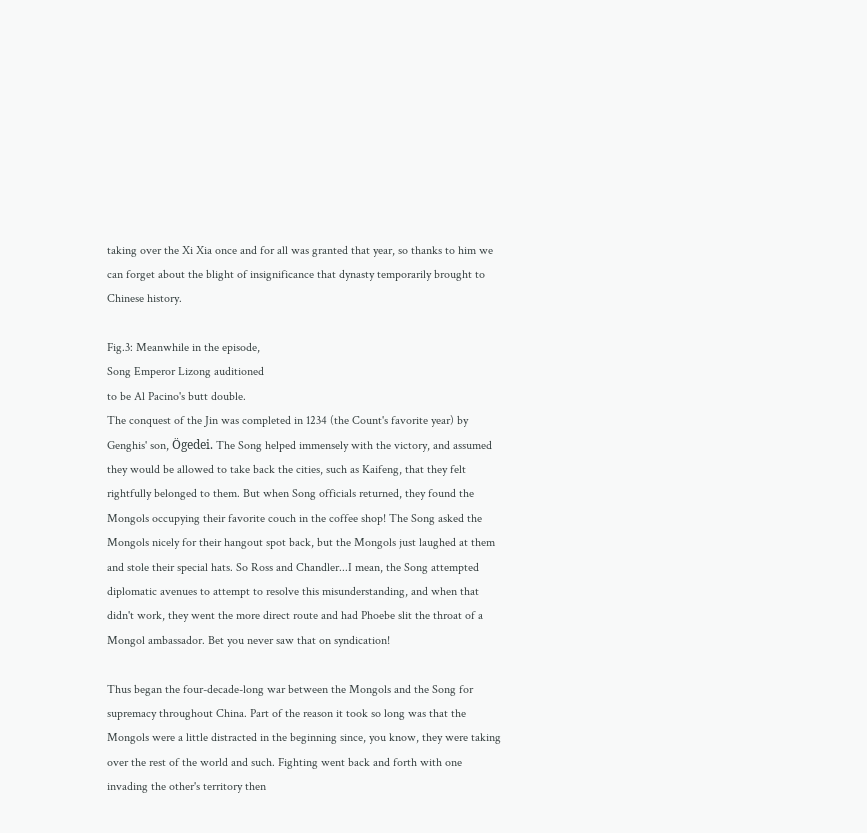taking over the Xi Xia once and for all was granted that year, so thanks to him we can forget about the blight of insignificance that dynasty temporarily brought to Chinese history.

Fig.3: Meanwhile in the episode,
Song Emperor Lizong auditioned
to be Al Pacino's butt double.
The conquest of the Jin was completed in 1234 (the Count's favorite year) by Genghis' son, Ögedei. The Song helped immensely with the victory, and assumed they would be allowed to take back the cities, such as Kaifeng, that they felt rightfully belonged to them. But when Song officials returned, they found the Mongols occupying their favorite couch in the coffee shop! The Song asked the Mongols nicely for their hangout spot back, but the Mongols just laughed at them and stole their special hats. So Ross and Chandler...I mean, the Song attempted diplomatic avenues to attempt to resolve this misunderstanding, and when that didn't work, they went the more direct route and had Phoebe slit the throat of a Mongol ambassador. Bet you never saw that on syndication!

Thus began the four-decade-long war between the Mongols and the Song for supremacy throughout China. Part of the reason it took so long was that the Mongols were a little distracted in the beginning since, you know, they were taking over the rest of the world and such. Fighting went back and forth with one invading the other's territory then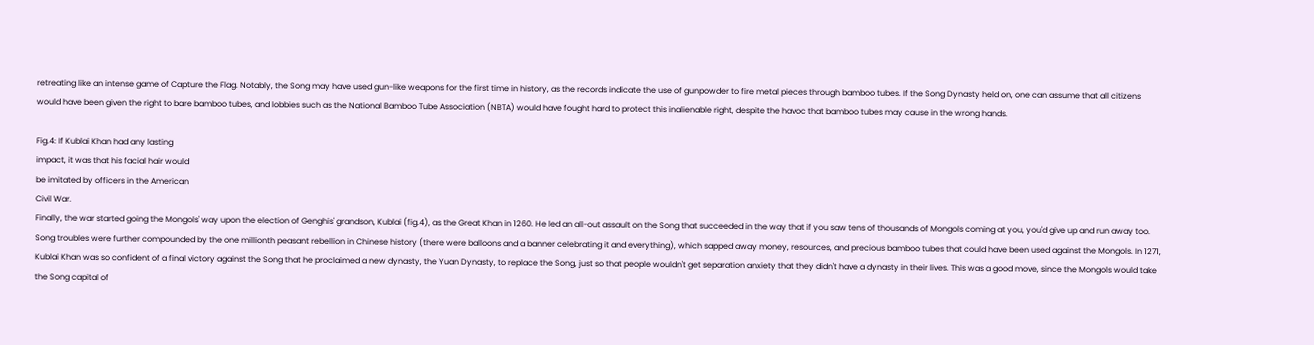retreating like an intense game of Capture the Flag. Notably, the Song may have used gun-like weapons for the first time in history, as the records indicate the use of gunpowder to fire metal pieces through bamboo tubes. If the Song Dynasty held on, one can assume that all citizens would have been given the right to bare bamboo tubes, and lobbies such as the National Bamboo Tube Association (NBTA) would have fought hard to protect this inalienable right, despite the havoc that bamboo tubes may cause in the wrong hands.

Fig.4: If Kublai Khan had any lasting
impact, it was that his facial hair would
be imitated by officers in the American
Civil War.
Finally, the war started going the Mongols' way upon the election of Genghis' grandson, Kublai (fig.4), as the Great Khan in 1260. He led an all-out assault on the Song that succeeded in the way that if you saw tens of thousands of Mongols coming at you, you'd give up and run away too. Song troubles were further compounded by the one millionth peasant rebellion in Chinese history (there were balloons and a banner celebrating it and everything), which sapped away money, resources, and precious bamboo tubes that could have been used against the Mongols. In 1271, Kublai Khan was so confident of a final victory against the Song that he proclaimed a new dynasty, the Yuan Dynasty, to replace the Song, just so that people wouldn't get separation anxiety that they didn't have a dynasty in their lives. This was a good move, since the Mongols would take the Song capital of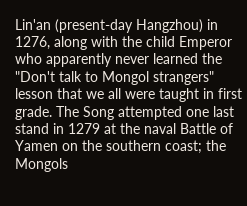Lin'an (present-day Hangzhou) in 1276, along with the child Emperor who apparently never learned the "Don't talk to Mongol strangers" lesson that we all were taught in first grade. The Song attempted one last stand in 1279 at the naval Battle of Yamen on the southern coast; the Mongols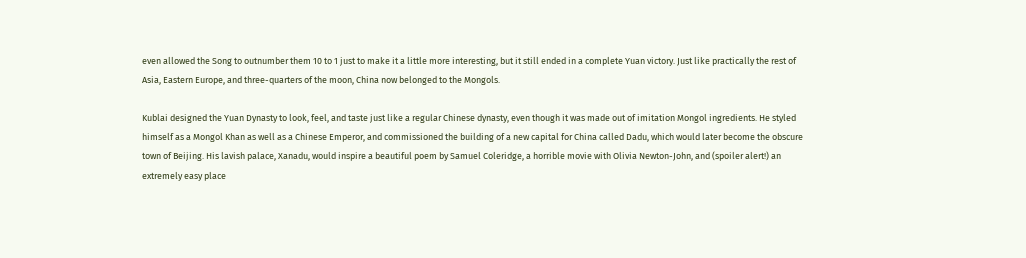even allowed the Song to outnumber them 10 to 1 just to make it a little more interesting, but it still ended in a complete Yuan victory. Just like practically the rest of Asia, Eastern Europe, and three-quarters of the moon, China now belonged to the Mongols.

Kublai designed the Yuan Dynasty to look, feel, and taste just like a regular Chinese dynasty, even though it was made out of imitation Mongol ingredients. He styled himself as a Mongol Khan as well as a Chinese Emperor, and commissioned the building of a new capital for China called Dadu, which would later become the obscure town of Beijing. His lavish palace, Xanadu, would inspire a beautiful poem by Samuel Coleridge, a horrible movie with Olivia Newton-John, and (spoiler alert!) an extremely easy place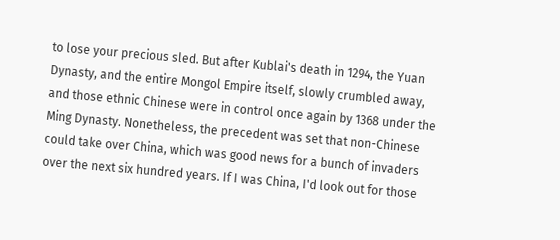to lose your precious sled. But after Kublai's death in 1294, the Yuan Dynasty, and the entire Mongol Empire itself, slowly crumbled away, and those ethnic Chinese were in control once again by 1368 under the Ming Dynasty. Nonetheless, the precedent was set that non-Chinese could take over China, which was good news for a bunch of invaders over the next six hundred years. If I was China, I'd look out for those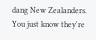dang New Zealanders. You just know they're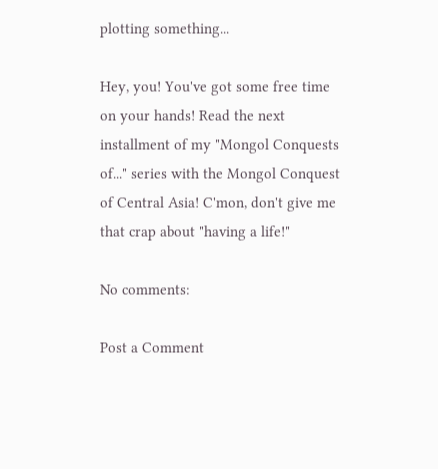plotting something...

Hey, you! You've got some free time on your hands! Read the next installment of my "Mongol Conquests of..." series with the Mongol Conquest of Central Asia! C'mon, don't give me that crap about "having a life!"

No comments:

Post a Comment